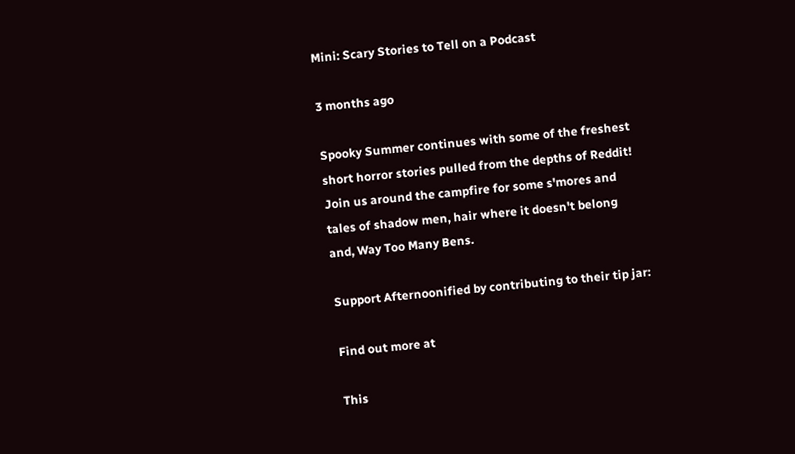Mini: Scary Stories to Tell on a Podcast

3 months ago

Spooky Summer continues with some of the freshest short horror stories pulled from the depths of Reddit! Join us around the campfire for some s'mores and tales of shadow men, hair where it doesn't belong and, Way Too Many Bens.

Support Afternoonified by contributing to their tip jar:

Find out more at

This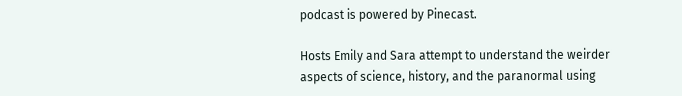podcast is powered by Pinecast.

Hosts Emily and Sara attempt to understand the weirder aspects of science, history, and the paranormal using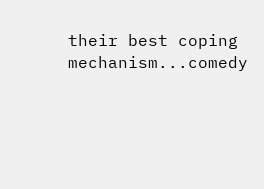their best coping mechanism...comedy